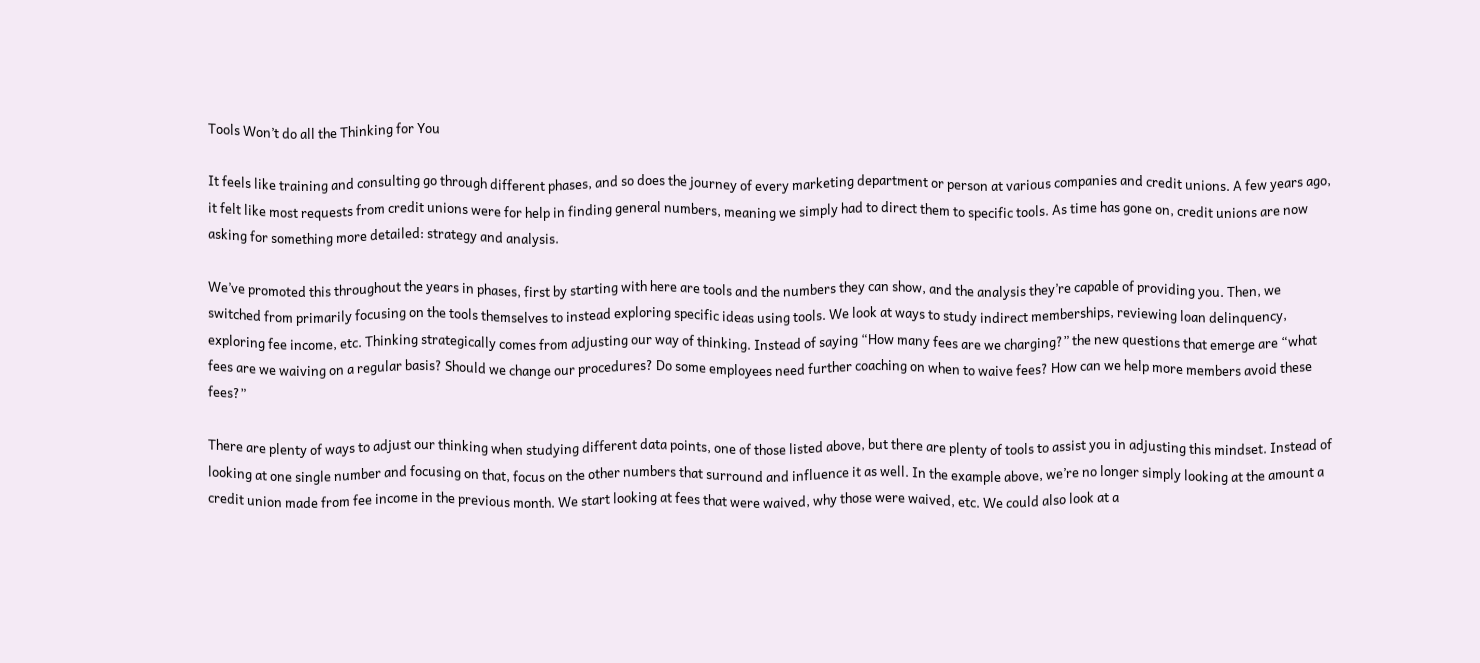Tools Won’t do all the Thinking for You

It feels like training and consulting go through different phases, and so does the journey of every marketing department or person at various companies and credit unions. A few years ago, it felt like most requests from credit unions were for help in finding general numbers, meaning we simply had to direct them to specific tools. As time has gone on, credit unions are now asking for something more detailed: strategy and analysis.

We’ve promoted this throughout the years in phases, first by starting with here are tools and the numbers they can show, and the analysis they’re capable of providing you. Then, we switched from primarily focusing on the tools themselves to instead exploring specific ideas using tools. We look at ways to study indirect memberships, reviewing loan delinquency, exploring fee income, etc. Thinking strategically comes from adjusting our way of thinking. Instead of saying “How many fees are we charging?” the new questions that emerge are “what fees are we waiving on a regular basis? Should we change our procedures? Do some employees need further coaching on when to waive fees? How can we help more members avoid these fees?”

There are plenty of ways to adjust our thinking when studying different data points, one of those listed above, but there are plenty of tools to assist you in adjusting this mindset. Instead of looking at one single number and focusing on that, focus on the other numbers that surround and influence it as well. In the example above, we’re no longer simply looking at the amount a credit union made from fee income in the previous month. We start looking at fees that were waived, why those were waived, etc. We could also look at a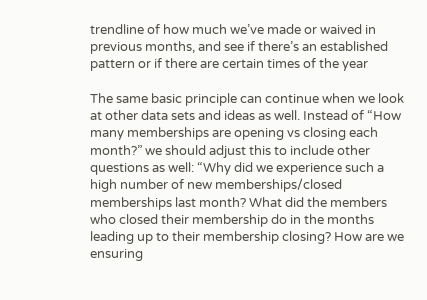trendline of how much we’ve made or waived in previous months, and see if there’s an established pattern or if there are certain times of the year

The same basic principle can continue when we look at other data sets and ideas as well. Instead of “How many memberships are opening vs closing each month?” we should adjust this to include other questions as well: “Why did we experience such a high number of new memberships/closed memberships last month? What did the members who closed their membership do in the months leading up to their membership closing? How are we ensuring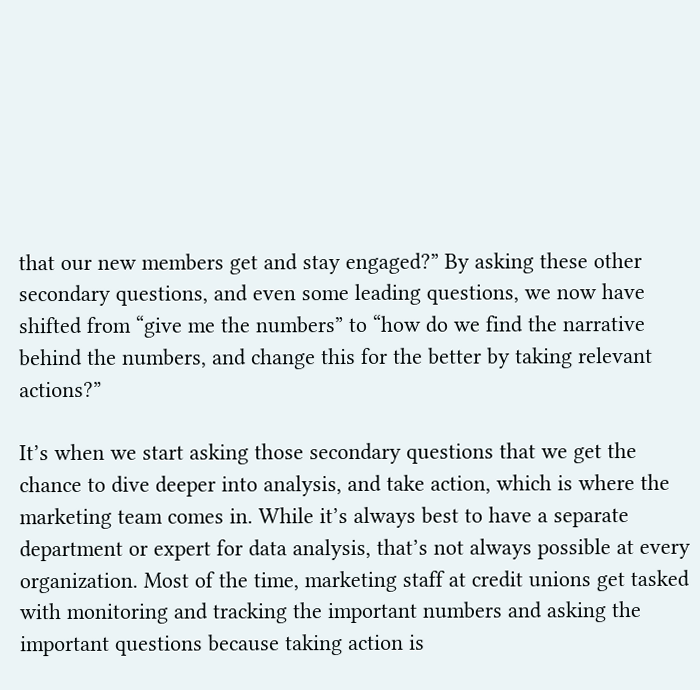that our new members get and stay engaged?” By asking these other secondary questions, and even some leading questions, we now have shifted from “give me the numbers” to “how do we find the narrative behind the numbers, and change this for the better by taking relevant actions?”

It’s when we start asking those secondary questions that we get the chance to dive deeper into analysis, and take action, which is where the marketing team comes in. While it’s always best to have a separate department or expert for data analysis, that’s not always possible at every organization. Most of the time, marketing staff at credit unions get tasked with monitoring and tracking the important numbers and asking the important questions because taking action is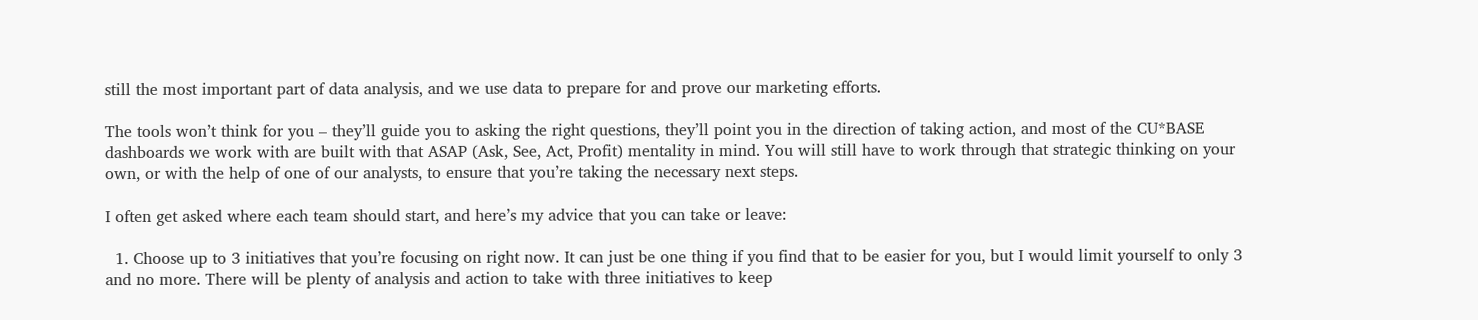still the most important part of data analysis, and we use data to prepare for and prove our marketing efforts.

The tools won’t think for you – they’ll guide you to asking the right questions, they’ll point you in the direction of taking action, and most of the CU*BASE dashboards we work with are built with that ASAP (Ask, See, Act, Profit) mentality in mind. You will still have to work through that strategic thinking on your own, or with the help of one of our analysts, to ensure that you’re taking the necessary next steps.

I often get asked where each team should start, and here’s my advice that you can take or leave:

  1. Choose up to 3 initiatives that you’re focusing on right now. It can just be one thing if you find that to be easier for you, but I would limit yourself to only 3 and no more. There will be plenty of analysis and action to take with three initiatives to keep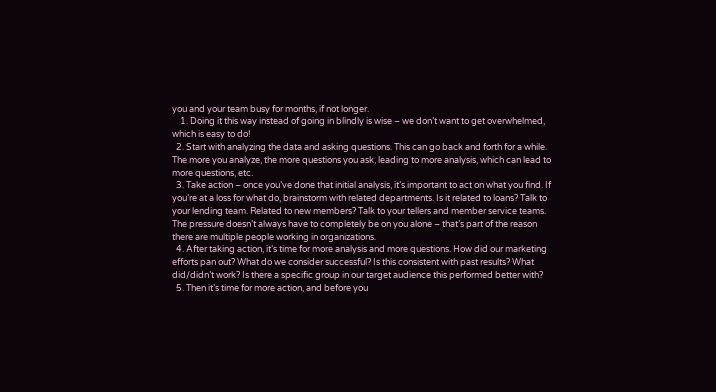you and your team busy for months, if not longer.
    1. Doing it this way instead of going in blindly is wise – we don’t want to get overwhelmed, which is easy to do!
  2. Start with analyzing the data and asking questions. This can go back and forth for a while. The more you analyze, the more questions you ask, leading to more analysis, which can lead to more questions, etc.
  3. Take action – once you’ve done that initial analysis, it’s important to act on what you find. If you’re at a loss for what do, brainstorm with related departments. Is it related to loans? Talk to your lending team. Related to new members? Talk to your tellers and member service teams. The pressure doesn’t always have to completely be on you alone – that’s part of the reason there are multiple people working in organizations.
  4. After taking action, it’s time for more analysis and more questions. How did our marketing efforts pan out? What do we consider successful? Is this consistent with past results? What did/didn’t work? Is there a specific group in our target audience this performed better with?
  5. Then it’s time for more action, and before you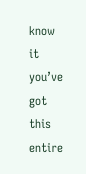know it you’ve got this entire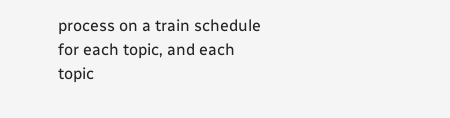process on a train schedule for each topic, and each topic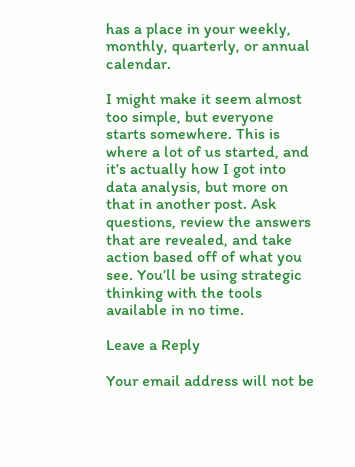has a place in your weekly, monthly, quarterly, or annual calendar.

I might make it seem almost too simple, but everyone starts somewhere. This is where a lot of us started, and it’s actually how I got into data analysis, but more on that in another post. Ask questions, review the answers that are revealed, and take action based off of what you see. You’ll be using strategic thinking with the tools available in no time.

Leave a Reply

Your email address will not be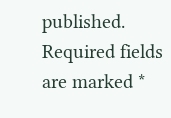published. Required fields are marked *